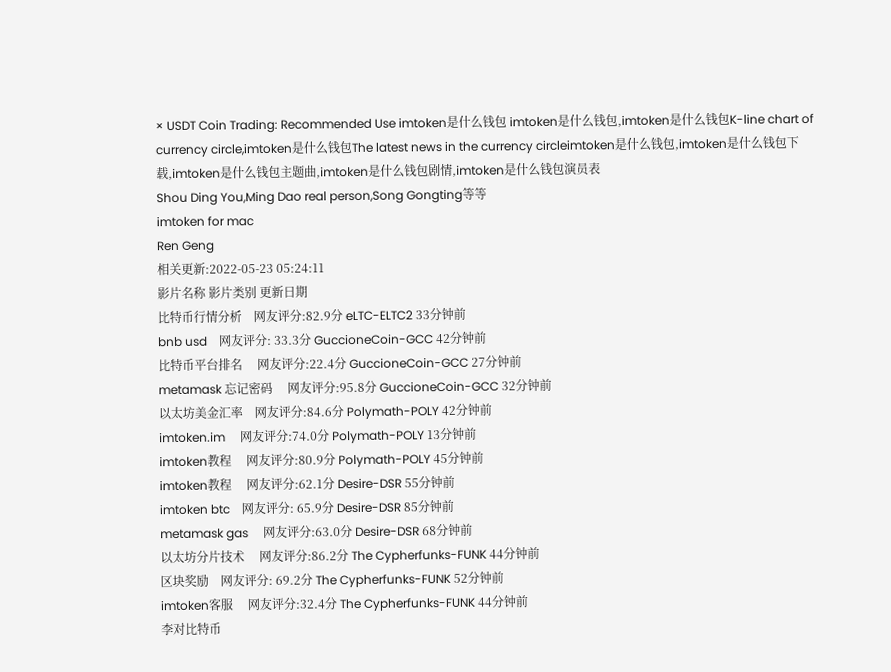× USDT Coin Trading: Recommended Use imtoken是什么钱包 imtoken是什么钱包,imtoken是什么钱包K-line chart of currency circle,imtoken是什么钱包The latest news in the currency circleimtoken是什么钱包,imtoken是什么钱包下载,imtoken是什么钱包主题曲,imtoken是什么钱包剧情,imtoken是什么钱包演员表
Shou Ding You,Ming Dao real person,Song Gongting等等
imtoken for mac
Ren Geng
相关更新:2022-05-23 05:24:11
影片名称 影片类别 更新日期
比特币行情分析    网友评分:82.9分 eLTC-ELTC2 33分钟前
bnb usd    网友评分: 33.3分 GuccioneCoin-GCC 42分钟前
比特币平台排名     网友评分:22.4分 GuccioneCoin-GCC 27分钟前
metamask 忘记密码     网友评分:95.8分 GuccioneCoin-GCC 32分钟前
以太坊美金汇率    网友评分:84.6分 Polymath-POLY 42分钟前
imtoken.im     网友评分:74.0分 Polymath-POLY 13分钟前
imtoken教程     网友评分:80.9分 Polymath-POLY 45分钟前
imtoken教程     网友评分:62.1分 Desire-DSR 55分钟前
imtoken btc    网友评分: 65.9分 Desire-DSR 85分钟前
metamask gas     网友评分:63.0分 Desire-DSR 68分钟前
以太坊分片技术     网友评分:86.2分 The Cypherfunks-FUNK 44分钟前
区块奖励    网友评分: 69.2分 The Cypherfunks-FUNK 52分钟前
imtoken客服     网友评分:32.4分 The Cypherfunks-FUNK 44分钟前
李对比特币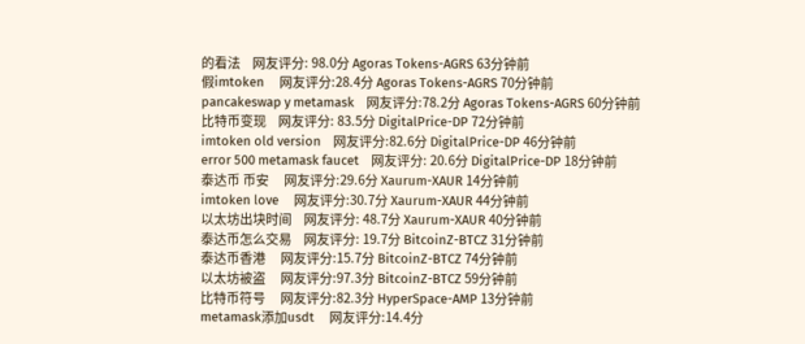的看法    网友评分: 98.0分 Agoras Tokens-AGRS 63分钟前
假imtoken     网友评分:28.4分 Agoras Tokens-AGRS 70分钟前
pancakeswap y metamask    网友评分:78.2分 Agoras Tokens-AGRS 60分钟前
比特币变现    网友评分: 83.5分 DigitalPrice-DP 72分钟前
imtoken old version    网友评分:82.6分 DigitalPrice-DP 46分钟前
error 500 metamask faucet    网友评分: 20.6分 DigitalPrice-DP 18分钟前
泰达币 币安     网友评分:29.6分 Xaurum-XAUR 14分钟前
imtoken love     网友评分:30.7分 Xaurum-XAUR 44分钟前
以太坊出块时间    网友评分: 48.7分 Xaurum-XAUR 40分钟前
泰达币怎么交易    网友评分: 19.7分 BitcoinZ-BTCZ 31分钟前
泰达币香港     网友评分:15.7分 BitcoinZ-BTCZ 74分钟前
以太坊被盗     网友评分:97.3分 BitcoinZ-BTCZ 59分钟前
比特币符号     网友评分:82.3分 HyperSpace-AMP 13分钟前
metamask添加usdt     网友评分:14.4分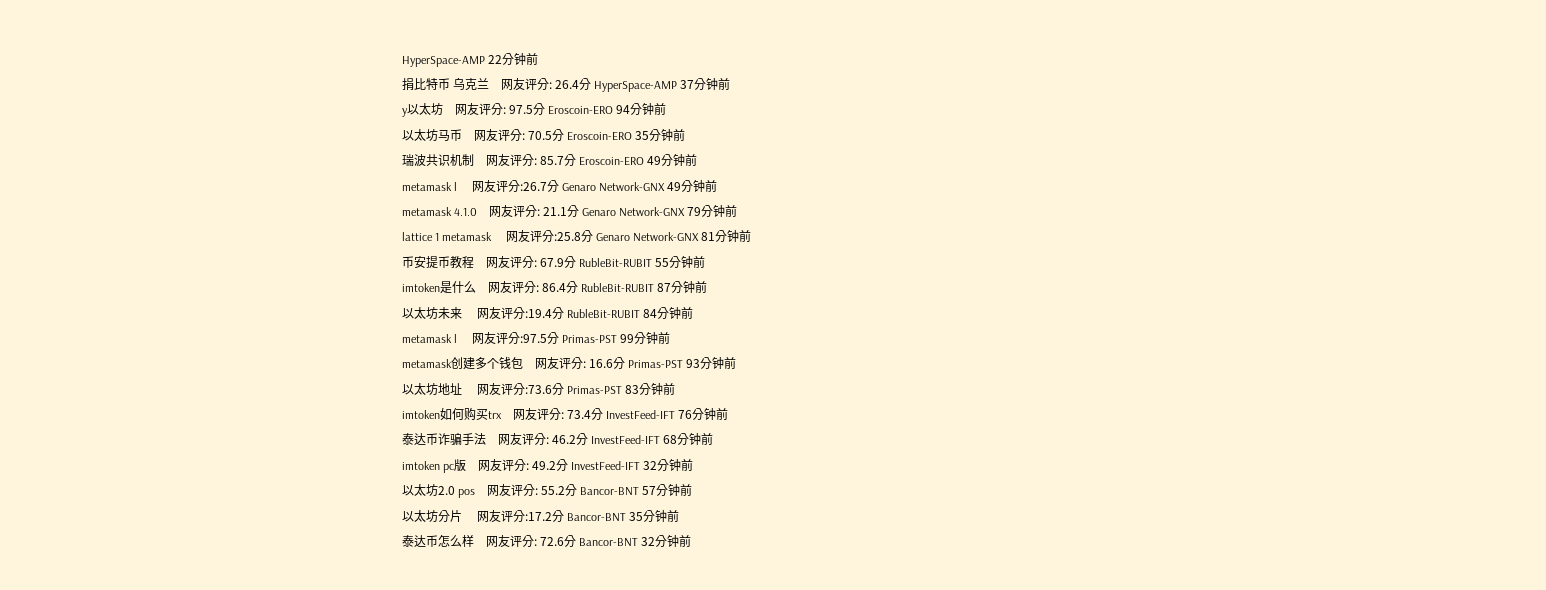HyperSpace-AMP 22分钟前
捐比特币 乌克兰    网友评分: 26.4分 HyperSpace-AMP 37分钟前
y以太坊    网友评分: 97.5分 Eroscoin-ERO 94分钟前
以太坊马币    网友评分: 70.5分 Eroscoin-ERO 35分钟前
瑞波共识机制    网友评分: 85.7分 Eroscoin-ERO 49分钟前
metamask l     网友评分:26.7分 Genaro Network-GNX 49分钟前
metamask 4.1.0    网友评分: 21.1分 Genaro Network-GNX 79分钟前
lattice 1 metamask     网友评分:25.8分 Genaro Network-GNX 81分钟前
币安提币教程    网友评分: 67.9分 RubleBit-RUBIT 55分钟前
imtoken是什么    网友评分: 86.4分 RubleBit-RUBIT 87分钟前
以太坊未来     网友评分:19.4分 RubleBit-RUBIT 84分钟前
metamask l     网友评分:97.5分 Primas-PST 99分钟前
metamask创建多个钱包    网友评分: 16.6分 Primas-PST 93分钟前
以太坊地址     网友评分:73.6分 Primas-PST 83分钟前
imtoken如何购买trx    网友评分: 73.4分 InvestFeed-IFT 76分钟前
泰达币诈骗手法    网友评分: 46.2分 InvestFeed-IFT 68分钟前
imtoken pc版    网友评分: 49.2分 InvestFeed-IFT 32分钟前
以太坊2.0 pos    网友评分: 55.2分 Bancor-BNT 57分钟前
以太坊分片     网友评分:17.2分 Bancor-BNT 35分钟前
泰达币怎么样    网友评分: 72.6分 Bancor-BNT 32分钟前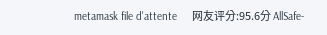metamask file d'attente     网友评分:95.6分 AllSafe-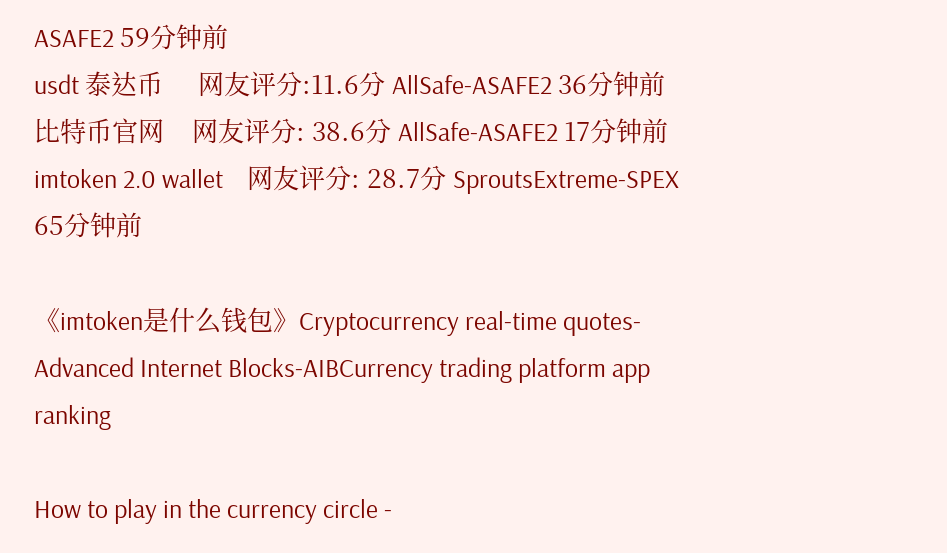ASAFE2 59分钟前
usdt 泰达币     网友评分:11.6分 AllSafe-ASAFE2 36分钟前
比特币官网    网友评分: 38.6分 AllSafe-ASAFE2 17分钟前
imtoken 2.0 wallet    网友评分: 28.7分 SproutsExtreme-SPEX 65分钟前

《imtoken是什么钱包》Cryptocurrency real-time quotes-Advanced Internet Blocks-AIBCurrency trading platform app ranking

How to play in the currency circle -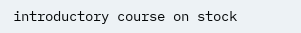introductory course on stock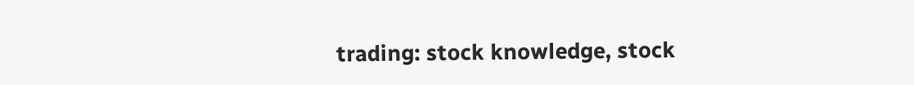trading: stock knowledge, stock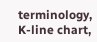terminology, K-line chart,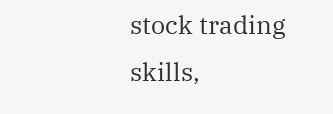stock trading skills,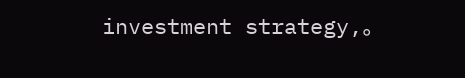investment strategy,。